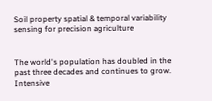Soil property spatial & temporal variability sensing for precision agriculture


The world's population has doubled in the past three decades and continues to grow. Intensive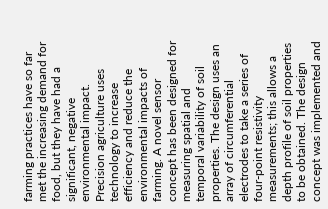farming practices have so far met the increasing demand for food, but they have had a significant, negative environmental impact. Precision agriculture uses technology to increase efficiency and reduce the environmental impacts of farming. A novel sensor concept has been designed for measuring spatial and temporal variability of soil properties. The design uses an array of circumferential electrodes to take a series of four-point resistivity measurements; this allows a depth profile of soil properties to be obtained. The design concept was implemented and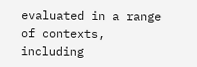evaluated in a range of contexts, including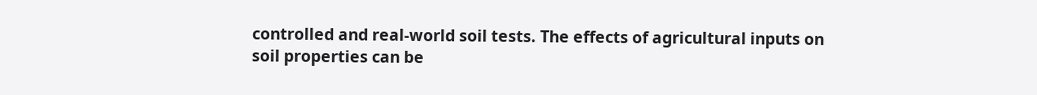controlled and real-world soil tests. The effects of agricultural inputs on soil properties can be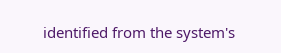identified from the system's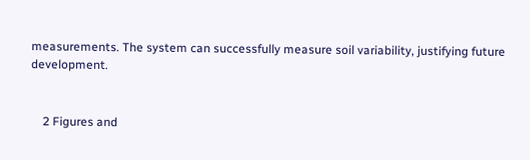measurements. The system can successfully measure soil variability, justifying future development.


    2 Figures and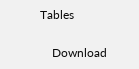Tables

    Download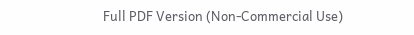Full PDF Version (Non-Commercial Use)